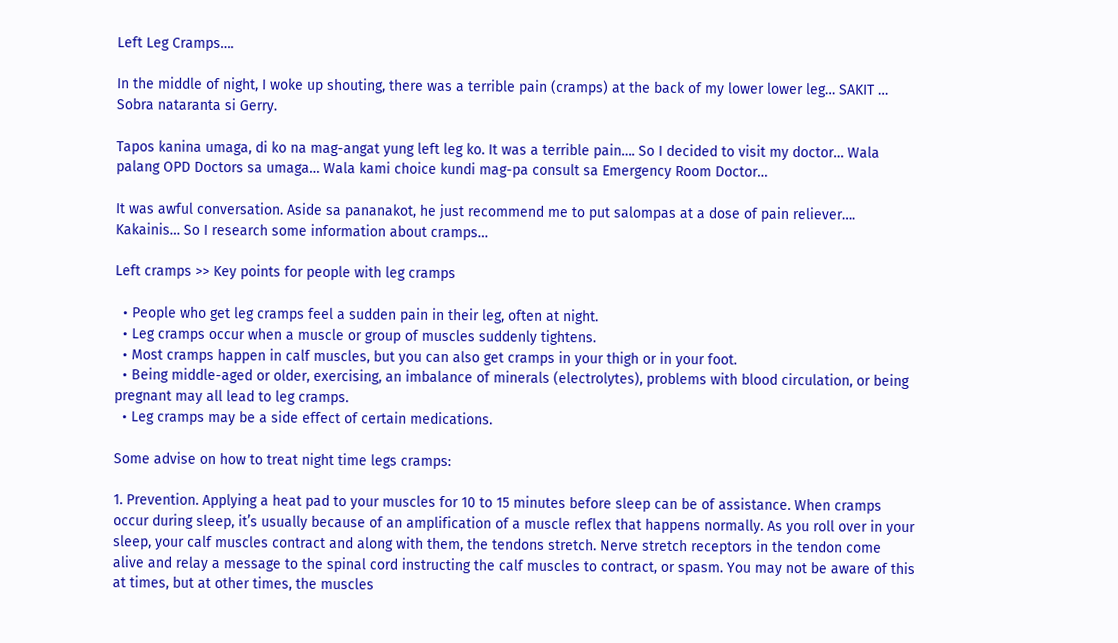Left Leg Cramps….

In the middle of night, I woke up shouting, there was a terrible pain (cramps) at the back of my lower lower leg… SAKIT … Sobra nataranta si Gerry.

Tapos kanina umaga, di ko na mag-angat yung left leg ko. It was a terrible pain…. So I decided to visit my doctor… Wala palang OPD Doctors sa umaga… Wala kami choice kundi mag-pa consult sa Emergency Room Doctor…

It was awful conversation. Aside sa pananakot, he just recommend me to put salompas at a dose of pain reliever…. Kakainis… So I research some information about cramps…

Left cramps >> Key points for people with leg cramps

  • People who get leg cramps feel a sudden pain in their leg, often at night.
  • Leg cramps occur when a muscle or group of muscles suddenly tightens.
  • Most cramps happen in calf muscles, but you can also get cramps in your thigh or in your foot.
  • Being middle-aged or older, exercising, an imbalance of minerals (electrolytes), problems with blood circulation, or being pregnant may all lead to leg cramps.
  • Leg cramps may be a side effect of certain medications.

Some advise on how to treat night time legs cramps:

1. Prevention. Applying a heat pad to your muscles for 10 to 15 minutes before sleep can be of assistance. When cramps occur during sleep, it’s usually because of an amplification of a muscle reflex that happens normally. As you roll over in your sleep, your calf muscles contract and along with them, the tendons stretch. Nerve stretch receptors in the tendon come alive and relay a message to the spinal cord instructing the calf muscles to contract, or spasm. You may not be aware of this at times, but at other times, the muscles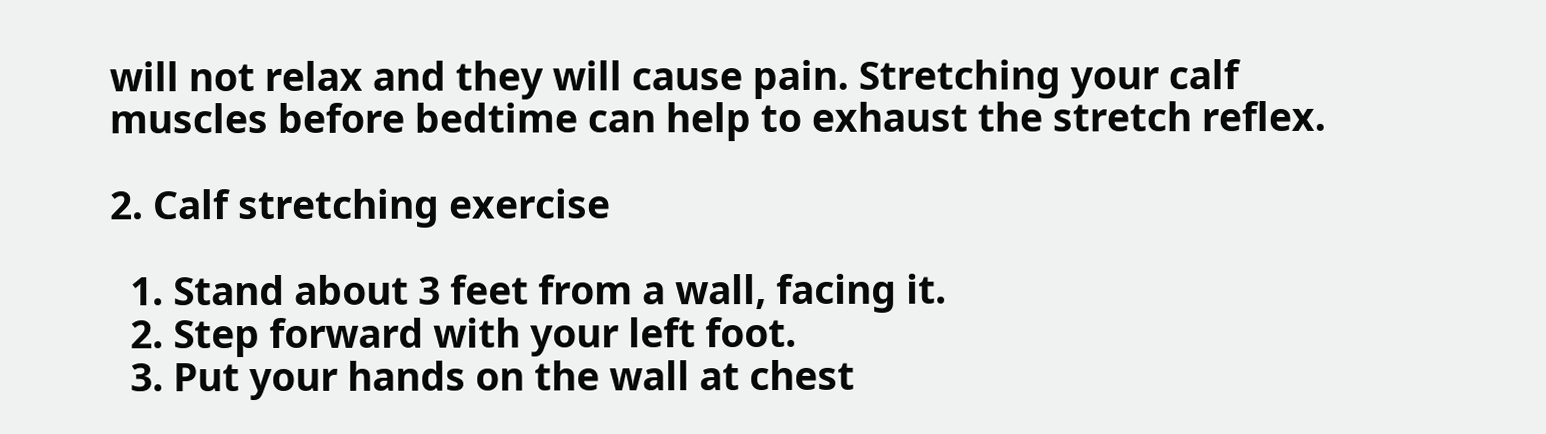will not relax and they will cause pain. Stretching your calf muscles before bedtime can help to exhaust the stretch reflex.

2. Calf stretching exercise

  1. Stand about 3 feet from a wall, facing it.
  2. Step forward with your left foot.
  3. Put your hands on the wall at chest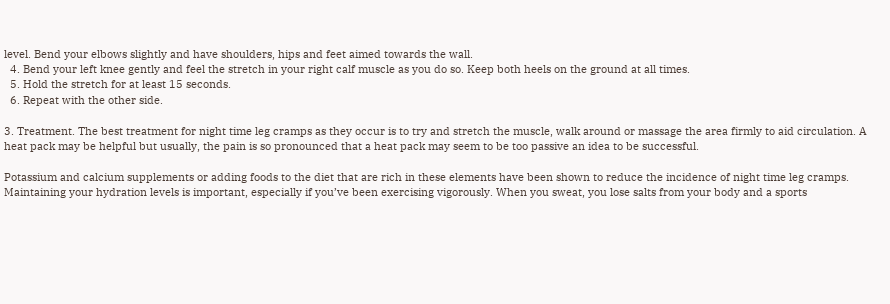level. Bend your elbows slightly and have shoulders, hips and feet aimed towards the wall.
  4. Bend your left knee gently and feel the stretch in your right calf muscle as you do so. Keep both heels on the ground at all times.
  5. Hold the stretch for at least 15 seconds.
  6. Repeat with the other side.

3. Treatment. The best treatment for night time leg cramps as they occur is to try and stretch the muscle, walk around or massage the area firmly to aid circulation. A heat pack may be helpful but usually, the pain is so pronounced that a heat pack may seem to be too passive an idea to be successful.

Potassium and calcium supplements or adding foods to the diet that are rich in these elements have been shown to reduce the incidence of night time leg cramps. Maintaining your hydration levels is important, especially if you’ve been exercising vigorously. When you sweat, you lose salts from your body and a sports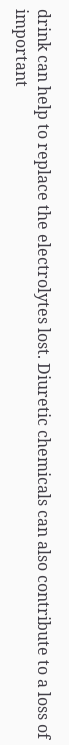drink can help to replace the electrolytes lost. Diuretic chemicals can also contribute to a loss of important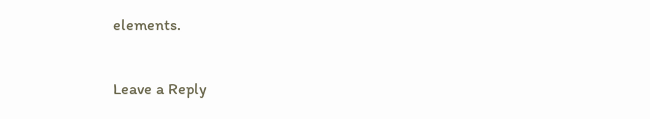elements.

Leave a Reply